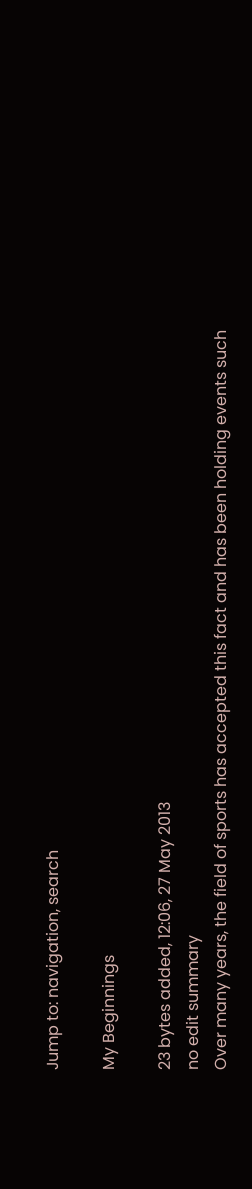Jump to: navigation, search

My Beginnings

23 bytes added, 12:06, 27 May 2013
no edit summary
Over many years, the field of sports has accepted this fact and has been holding events such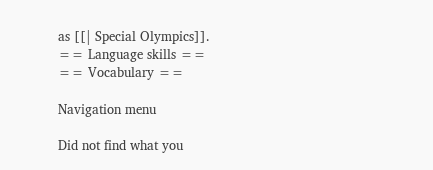as [[| Special Olympics]].
== Language skills ==
== Vocabulary ==

Navigation menu

Did not find what you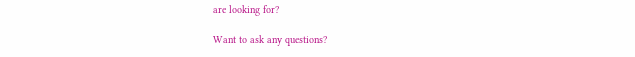are looking for?

Want to ask any questions?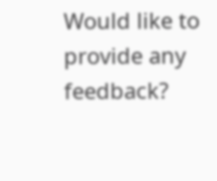Would like to provide any feedback?